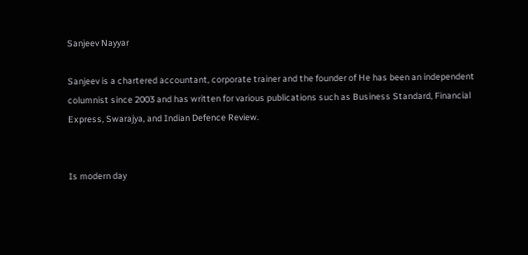Sanjeev Nayyar

Sanjeev is a chartered accountant, corporate trainer and the founder of He has been an independent columnist since 2003 and has written for various publications such as Business Standard, Financial Express, Swarajya, and Indian Defence Review.


Is modern day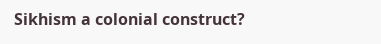Sikhism a colonial construct?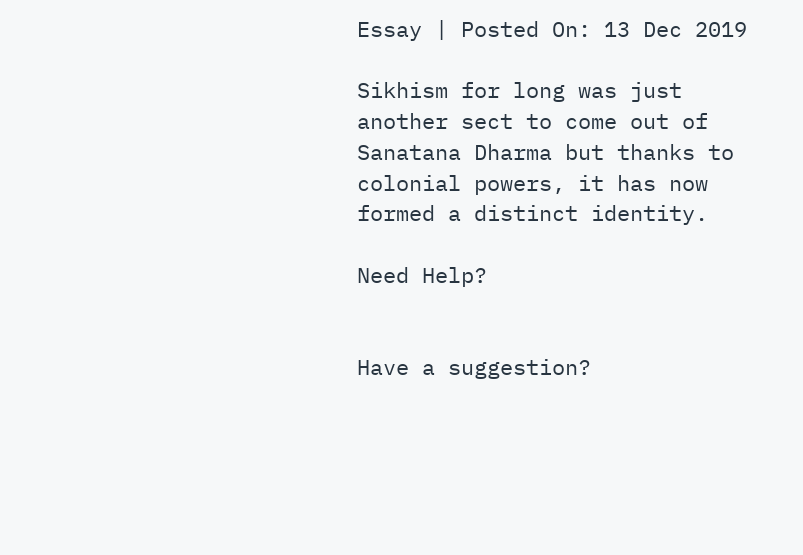Essay | Posted On: 13 Dec 2019

Sikhism for long was just another sect to come out of Sanatana Dharma but thanks to colonial powers, it has now formed a distinct identity.

Need Help?


Have a suggestion?